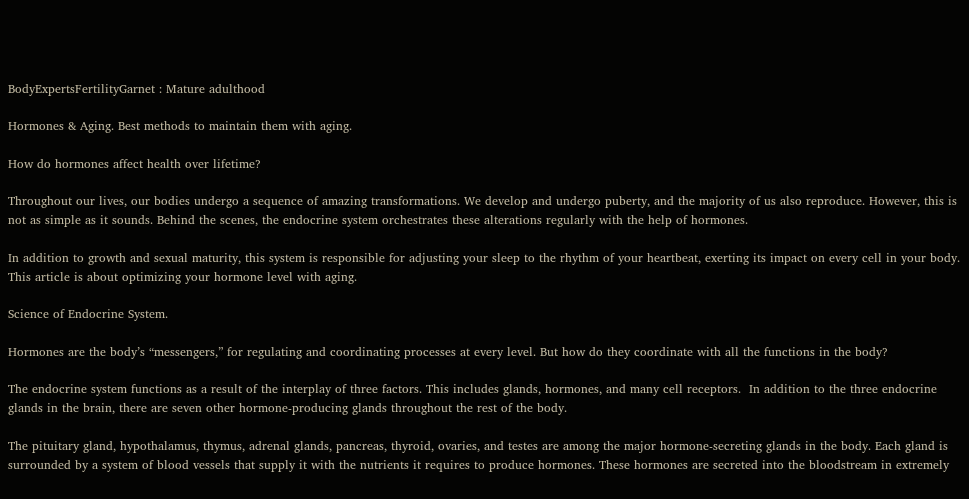BodyExpertsFertilityGarnet : Mature adulthood

Hormones & Aging. Best methods to maintain them with aging.

How do hormones affect health over lifetime?

Throughout our lives, our bodies undergo a sequence of amazing transformations. We develop and undergo puberty, and the majority of us also reproduce. However, this is not as simple as it sounds. Behind the scenes, the endocrine system orchestrates these alterations regularly with the help of hormones.

In addition to growth and sexual maturity, this system is responsible for adjusting your sleep to the rhythm of your heartbeat, exerting its impact on every cell in your body. This article is about optimizing your hormone level with aging.

Science of Endocrine System.

Hormones are the body’s “messengers,” for regulating and coordinating processes at every level. But how do they coordinate with all the functions in the body?

The endocrine system functions as a result of the interplay of three factors. This includes glands, hormones, and many cell receptors.  In addition to the three endocrine glands in the brain, there are seven other hormone-producing glands throughout the rest of the body.

The pituitary gland, hypothalamus, thymus, adrenal glands, pancreas, thyroid, ovaries, and testes are among the major hormone-secreting glands in the body. Each gland is surrounded by a system of blood vessels that supply it with the nutrients it requires to produce hormones. These hormones are secreted into the bloodstream in extremely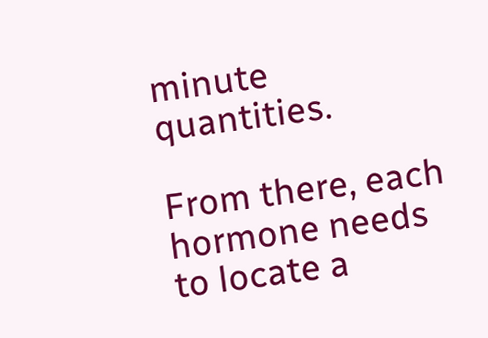minute quantities.

From there, each hormone needs to locate a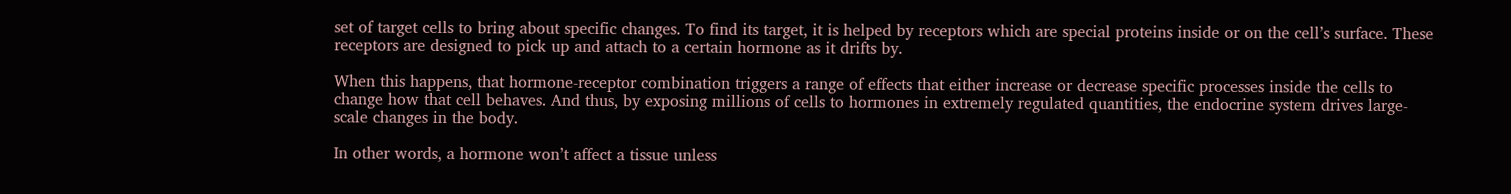set of target cells to bring about specific changes. To find its target, it is helped by receptors which are special proteins inside or on the cell’s surface. These receptors are designed to pick up and attach to a certain hormone as it drifts by.

When this happens, that hormone-receptor combination triggers a range of effects that either increase or decrease specific processes inside the cells to change how that cell behaves. And thus, by exposing millions of cells to hormones in extremely regulated quantities, the endocrine system drives large-scale changes in the body.

In other words, a hormone won’t affect a tissue unless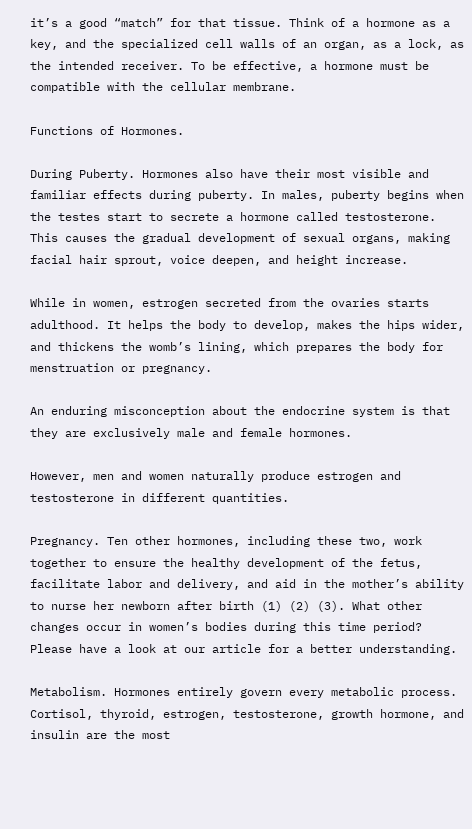it’s a good “match” for that tissue. Think of a hormone as a key, and the specialized cell walls of an organ, as a lock, as the intended receiver. To be effective, a hormone must be compatible with the cellular membrane.

Functions of Hormones.

During Puberty. Hormones also have their most visible and familiar effects during puberty. In males, puberty begins when the testes start to secrete a hormone called testosterone. This causes the gradual development of sexual organs, making facial hair sprout, voice deepen, and height increase.

While in women, estrogen secreted from the ovaries starts adulthood. It helps the body to develop, makes the hips wider, and thickens the womb’s lining, which prepares the body for menstruation or pregnancy.

An enduring misconception about the endocrine system is that they are exclusively male and female hormones.

However, men and women naturally produce estrogen and testosterone in different quantities.

Pregnancy. Ten other hormones, including these two, work together to ensure the healthy development of the fetus, facilitate labor and delivery, and aid in the mother’s ability to nurse her newborn after birth (1) (2) (3). What other changes occur in women’s bodies during this time period? Please have a look at our article for a better understanding.

Metabolism. Hormones entirely govern every metabolic process. Cortisol, thyroid, estrogen, testosterone, growth hormone, and insulin are the most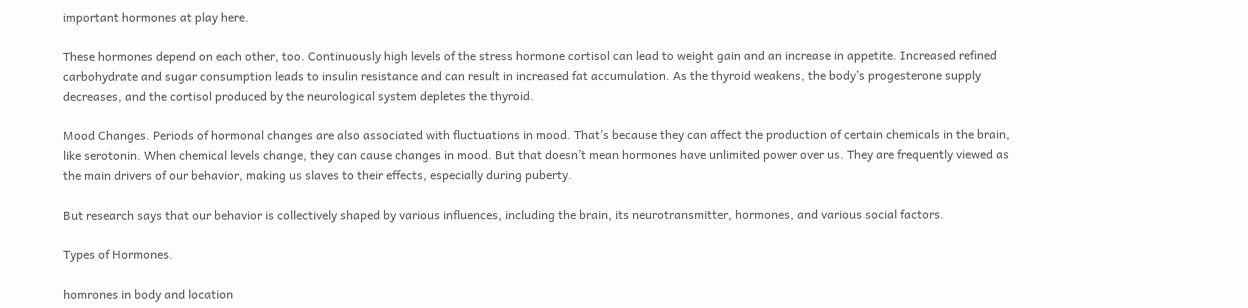important hormones at play here.

These hormones depend on each other, too. Continuously high levels of the stress hormone cortisol can lead to weight gain and an increase in appetite. Increased refined carbohydrate and sugar consumption leads to insulin resistance and can result in increased fat accumulation. As the thyroid weakens, the body’s progesterone supply decreases, and the cortisol produced by the neurological system depletes the thyroid.

Mood Changes. Periods of hormonal changes are also associated with fluctuations in mood. That’s because they can affect the production of certain chemicals in the brain, like serotonin. When chemical levels change, they can cause changes in mood. But that doesn’t mean hormones have unlimited power over us. They are frequently viewed as the main drivers of our behavior, making us slaves to their effects, especially during puberty.

But research says that our behavior is collectively shaped by various influences, including the brain, its neurotransmitter, hormones, and various social factors.

Types of Hormones.

homrones in body and location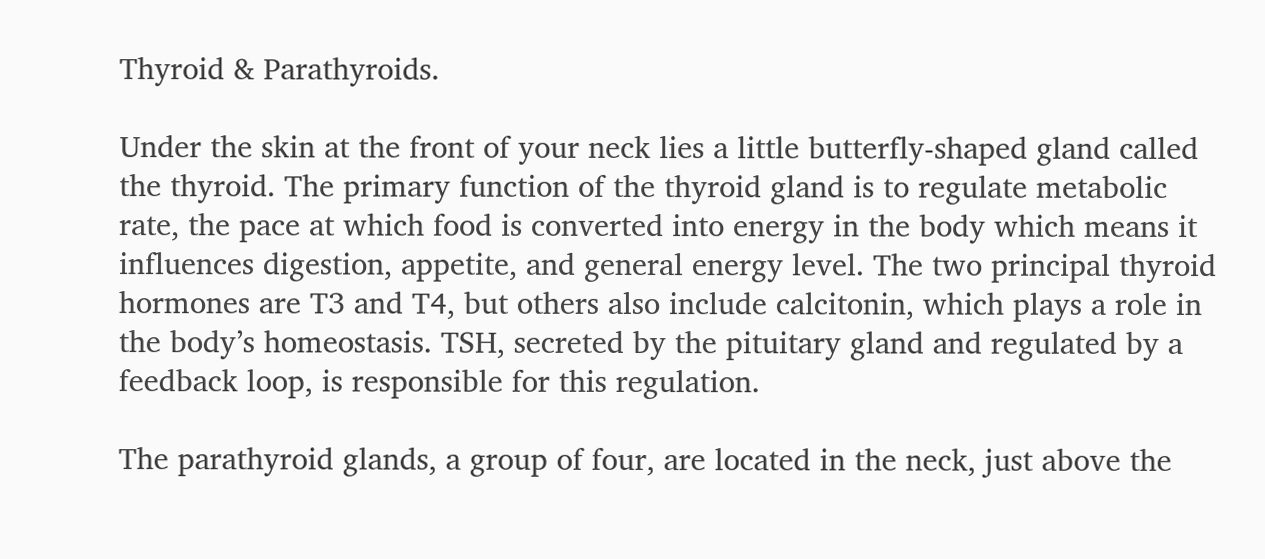Thyroid & Parathyroids.

Under the skin at the front of your neck lies a little butterfly-shaped gland called the thyroid. The primary function of the thyroid gland is to regulate metabolic rate, the pace at which food is converted into energy in the body which means it influences digestion, appetite, and general energy level. The two principal thyroid hormones are T3 and T4, but others also include calcitonin, which plays a role in the body’s homeostasis. TSH, secreted by the pituitary gland and regulated by a feedback loop, is responsible for this regulation.

The parathyroid glands, a group of four, are located in the neck, just above the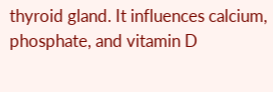thyroid gland. It influences calcium, phosphate, and vitamin D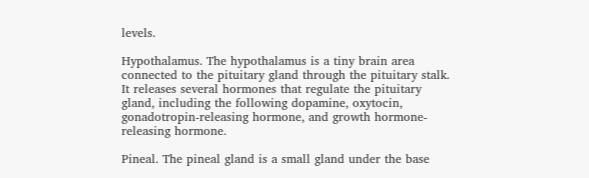levels.

Hypothalamus. The hypothalamus is a tiny brain area connected to the pituitary gland through the pituitary stalk. It releases several hormones that regulate the pituitary gland, including the following dopamine, oxytocin, gonadotropin-releasing hormone, and growth hormone-releasing hormone.

Pineal. The pineal gland is a small gland under the base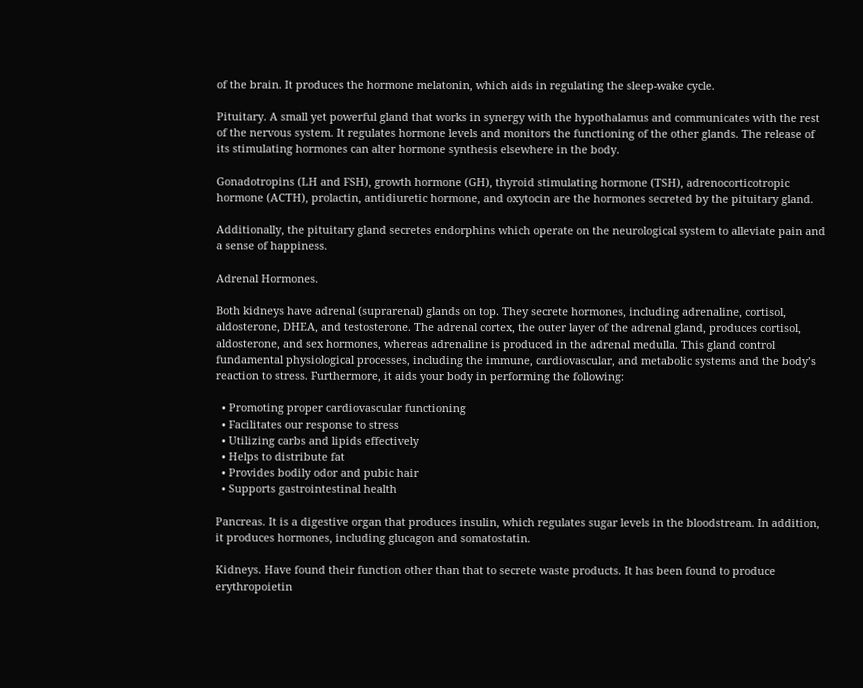of the brain. It produces the hormone melatonin, which aids in regulating the sleep-wake cycle.

Pituitary. A small yet powerful gland that works in synergy with the hypothalamus and communicates with the rest of the nervous system. It regulates hormone levels and monitors the functioning of the other glands. The release of its stimulating hormones can alter hormone synthesis elsewhere in the body.

Gonadotropins (LH and FSH), growth hormone (GH), thyroid stimulating hormone (TSH), adrenocorticotropic hormone (ACTH), prolactin, antidiuretic hormone, and oxytocin are the hormones secreted by the pituitary gland.

Additionally, the pituitary gland secretes endorphins which operate on the neurological system to alleviate pain and a sense of happiness.

Adrenal Hormones.

Both kidneys have adrenal (suprarenal) glands on top. They secrete hormones, including adrenaline, cortisol, aldosterone, DHEA, and testosterone. The adrenal cortex, the outer layer of the adrenal gland, produces cortisol, aldosterone, and sex hormones, whereas adrenaline is produced in the adrenal medulla. This gland control fundamental physiological processes, including the immune, cardiovascular, and metabolic systems and the body’s reaction to stress. Furthermore, it aids your body in performing the following:

  • Promoting proper cardiovascular functioning
  • Facilitates our response to stress
  • Utilizing carbs and lipids effectively
  • Helps to distribute fat
  • Provides bodily odor and pubic hair
  • Supports gastrointestinal health

Pancreas. It is a digestive organ that produces insulin, which regulates sugar levels in the bloodstream. In addition, it produces hormones, including glucagon and somatostatin.

Kidneys. Have found their function other than that to secrete waste products. It has been found to produce erythropoietin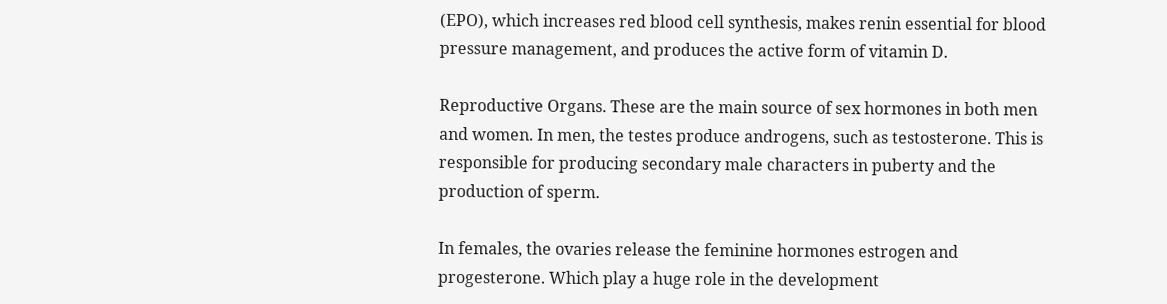(EPO), which increases red blood cell synthesis, makes renin essential for blood pressure management, and produces the active form of vitamin D.

Reproductive Organs. These are the main source of sex hormones in both men and women. In men, the testes produce androgens, such as testosterone. This is responsible for producing secondary male characters in puberty and the production of sperm.

In females, the ovaries release the feminine hormones estrogen and progesterone. Which play a huge role in the development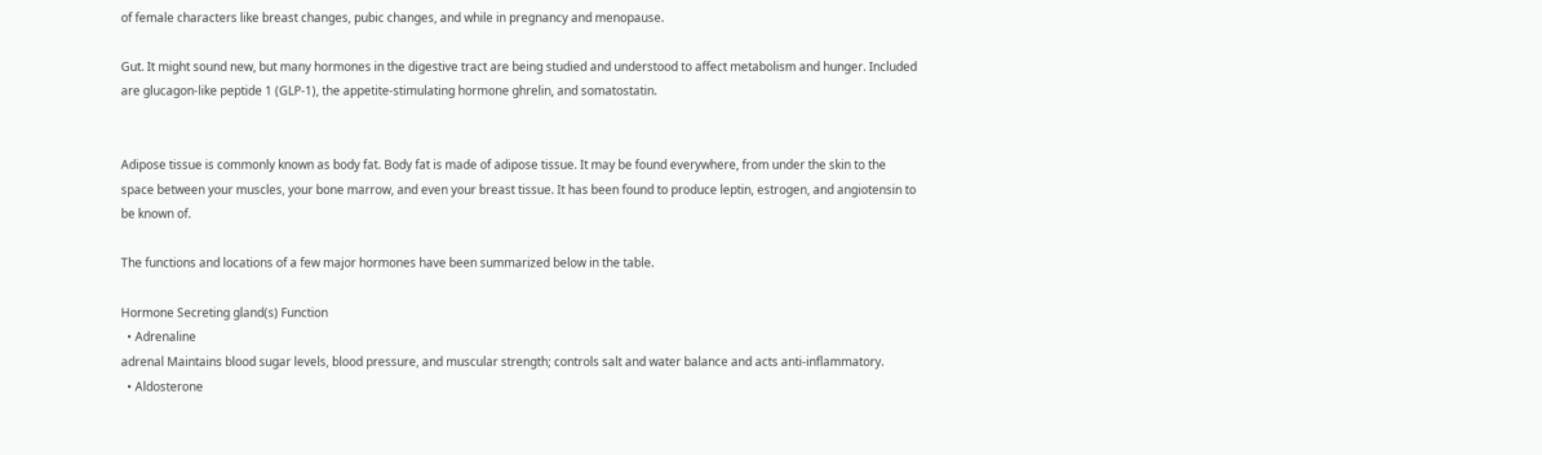of female characters like breast changes, pubic changes, and while in pregnancy and menopause.

Gut. It might sound new, but many hormones in the digestive tract are being studied and understood to affect metabolism and hunger. Included are glucagon-like peptide 1 (GLP-1), the appetite-stimulating hormone ghrelin, and somatostatin.


Adipose tissue is commonly known as body fat. Body fat is made of adipose tissue. It may be found everywhere, from under the skin to the space between your muscles, your bone marrow, and even your breast tissue. It has been found to produce leptin, estrogen, and angiotensin to be known of.

The functions and locations of a few major hormones have been summarized below in the table.

Hormone Secreting gland(s) Function
  • Adrenaline
adrenal Maintains blood sugar levels, blood pressure, and muscular strength; controls salt and water balance and acts anti-inflammatory.
  • Aldosterone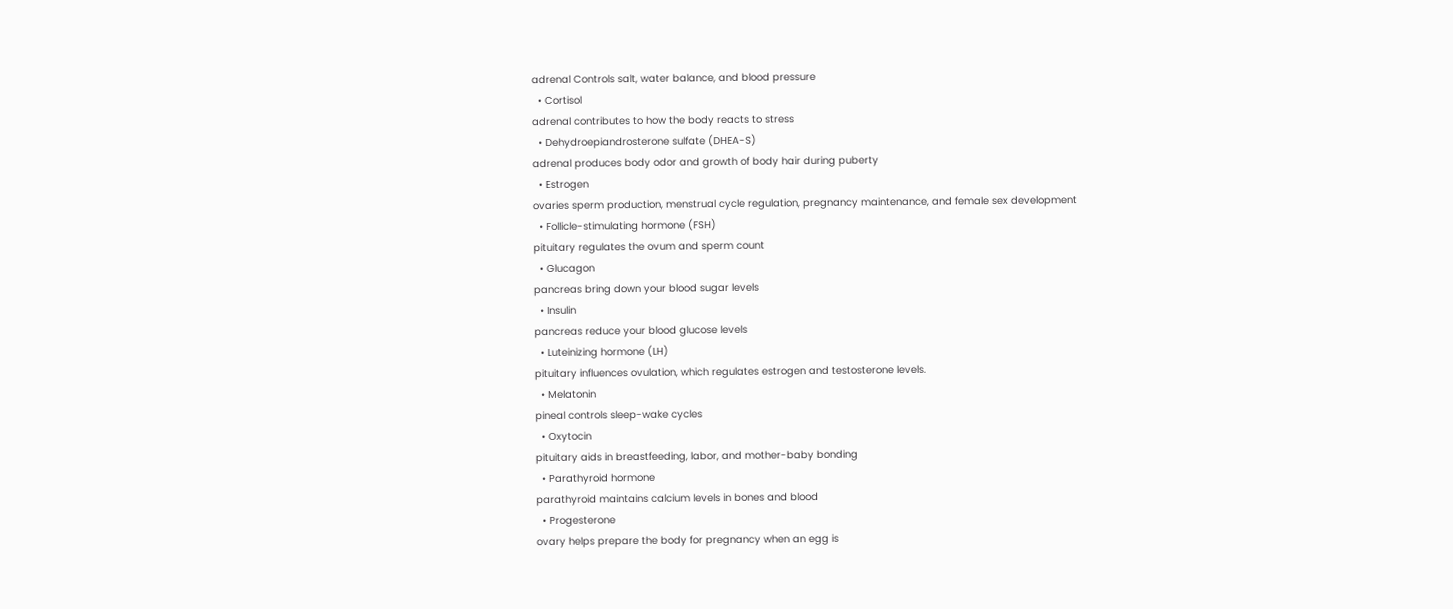adrenal Controls salt, water balance, and blood pressure
  • Cortisol
adrenal contributes to how the body reacts to stress
  • Dehydroepiandrosterone sulfate (DHEA-S)
adrenal produces body odor and growth of body hair during puberty
  • Estrogen
ovaries sperm production, menstrual cycle regulation, pregnancy maintenance, and female sex development
  • Follicle-stimulating hormone (FSH)
pituitary regulates the ovum and sperm count
  • Glucagon
pancreas bring down your blood sugar levels
  • Insulin
pancreas reduce your blood glucose levels
  • Luteinizing hormone (LH)
pituitary influences ovulation, which regulates estrogen and testosterone levels.
  • Melatonin
pineal controls sleep-wake cycles
  • Oxytocin
pituitary aids in breastfeeding, labor, and mother-baby bonding
  • Parathyroid hormone
parathyroid maintains calcium levels in bones and blood
  • Progesterone
ovary helps prepare the body for pregnancy when an egg is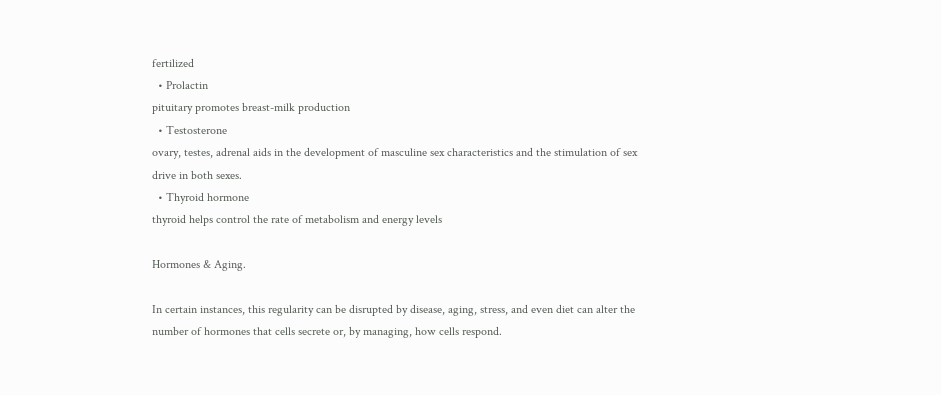fertilized
  • Prolactin
pituitary promotes breast-milk production
  • Testosterone
ovary, testes, adrenal aids in the development of masculine sex characteristics and the stimulation of sex drive in both sexes.
  • Thyroid hormone
thyroid helps control the rate of metabolism and energy levels

Hormones & Aging.

In certain instances, this regularity can be disrupted by disease, aging, stress, and even diet can alter the number of hormones that cells secrete or, by managing, how cells respond.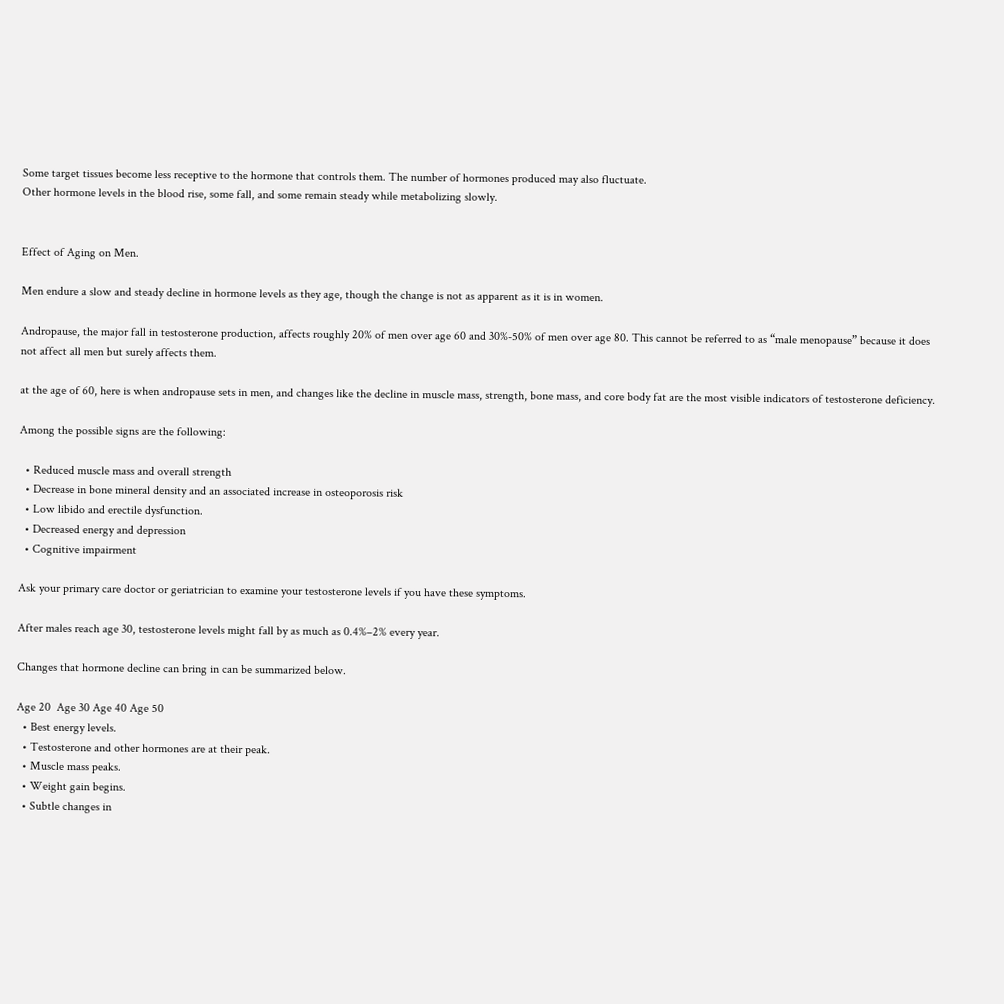Some target tissues become less receptive to the hormone that controls them. The number of hormones produced may also fluctuate.
Other hormone levels in the blood rise, some fall, and some remain steady while metabolizing slowly.


Effect of Aging on Men.

Men endure a slow and steady decline in hormone levels as they age, though the change is not as apparent as it is in women.

Andropause, the major fall in testosterone production, affects roughly 20% of men over age 60 and 30%-50% of men over age 80. This cannot be referred to as “male menopause” because it does not affect all men but surely affects them.

at the age of 60, here is when andropause sets in men, and changes like the decline in muscle mass, strength, bone mass, and core body fat are the most visible indicators of testosterone deficiency.

Among the possible signs are the following:

  • Reduced muscle mass and overall strength
  • Decrease in bone mineral density and an associated increase in osteoporosis risk
  • Low libido and erectile dysfunction.
  • Decreased energy and depression
  • Cognitive impairment

Ask your primary care doctor or geriatrician to examine your testosterone levels if you have these symptoms.

After males reach age 30, testosterone levels might fall by as much as 0.4%–2% every year.

Changes that hormone decline can bring in can be summarized below.

Age 20  Age 30 Age 40 Age 50
  • Best energy levels.
  • Testosterone and other hormones are at their peak.
  • Muscle mass peaks.
  • Weight gain begins.
  • Subtle changes in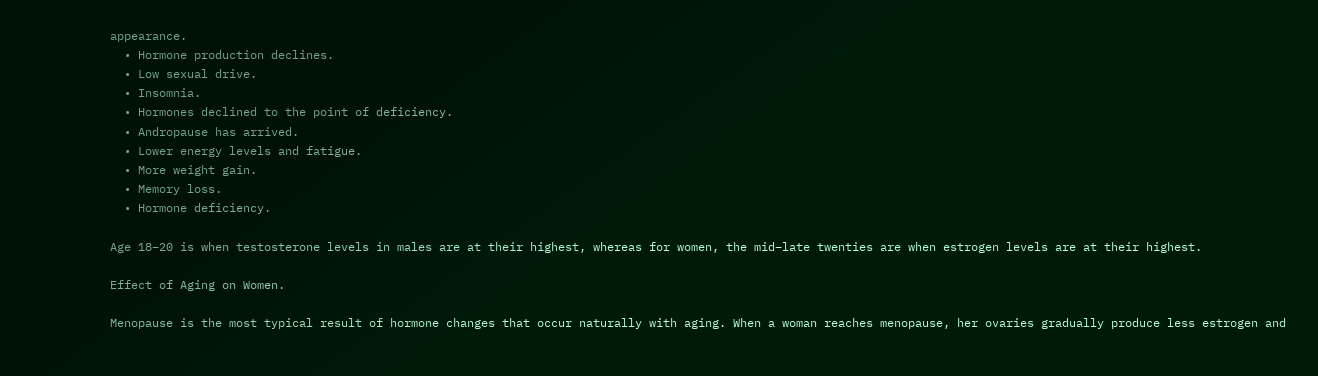appearance.
  • Hormone production declines.
  • Low sexual drive.
  • Insomnia.
  • Hormones declined to the point of deficiency.
  • Andropause has arrived.
  • Lower energy levels and fatigue.
  • More weight gain.
  • Memory loss.
  • Hormone deficiency.

Age 18–20 is when testosterone levels in males are at their highest, whereas for women, the mid–late twenties are when estrogen levels are at their highest.

Effect of Aging on Women.

Menopause is the most typical result of hormone changes that occur naturally with aging. When a woman reaches menopause, her ovaries gradually produce less estrogen and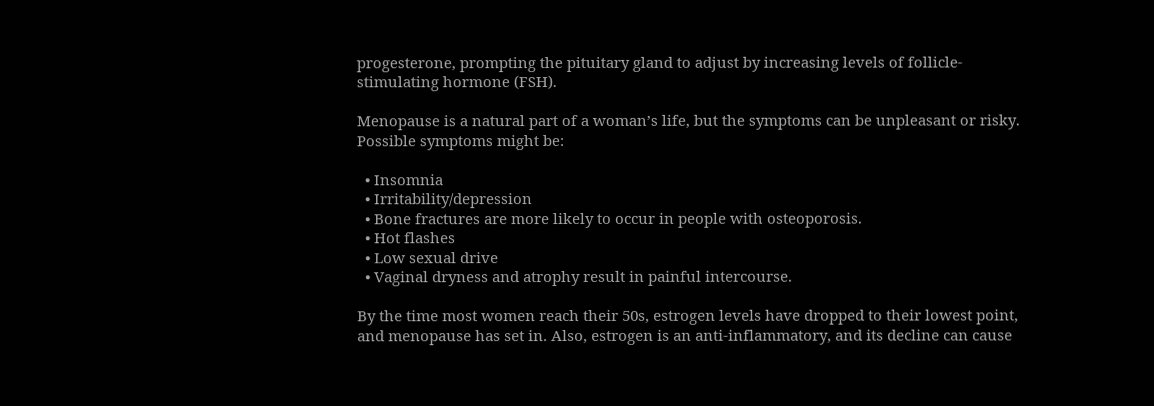progesterone, prompting the pituitary gland to adjust by increasing levels of follicle-stimulating hormone (FSH).

Menopause is a natural part of a woman’s life, but the symptoms can be unpleasant or risky. Possible symptoms might be:

  • Insomnia
  • Irritability/depression
  • Bone fractures are more likely to occur in people with osteoporosis.
  • Hot flashes
  • Low sexual drive
  • Vaginal dryness and atrophy result in painful intercourse.

By the time most women reach their 50s, estrogen levels have dropped to their lowest point, and menopause has set in. Also, estrogen is an anti-inflammatory, and its decline can cause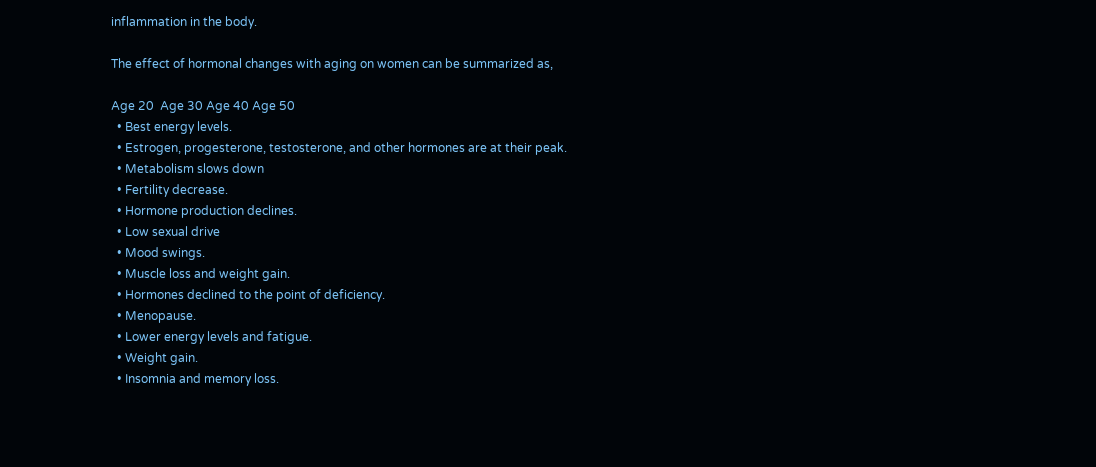inflammation in the body.

The effect of hormonal changes with aging on women can be summarized as,

Age 20  Age 30 Age 40 Age 50
  • Best energy levels.
  • Estrogen, progesterone, testosterone, and other hormones are at their peak.
  • Metabolism slows down
  • Fertility decrease.
  • Hormone production declines.
  • Low sexual drive
  • Mood swings.
  • Muscle loss and weight gain.
  • Hormones declined to the point of deficiency.
  • Menopause.
  • Lower energy levels and fatigue.
  • Weight gain.
  • Insomnia and memory loss.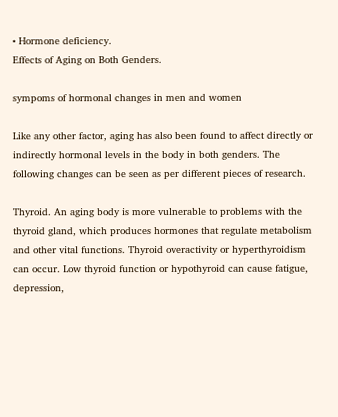• Hormone deficiency.
Effects of Aging on Both Genders.

sympoms of hormonal changes in men and women

Like any other factor, aging has also been found to affect directly or indirectly hormonal levels in the body in both genders. The following changes can be seen as per different pieces of research.

Thyroid. An aging body is more vulnerable to problems with the thyroid gland, which produces hormones that regulate metabolism and other vital functions. Thyroid overactivity or hyperthyroidism can occur. Low thyroid function or hypothyroid can cause fatigue, depression,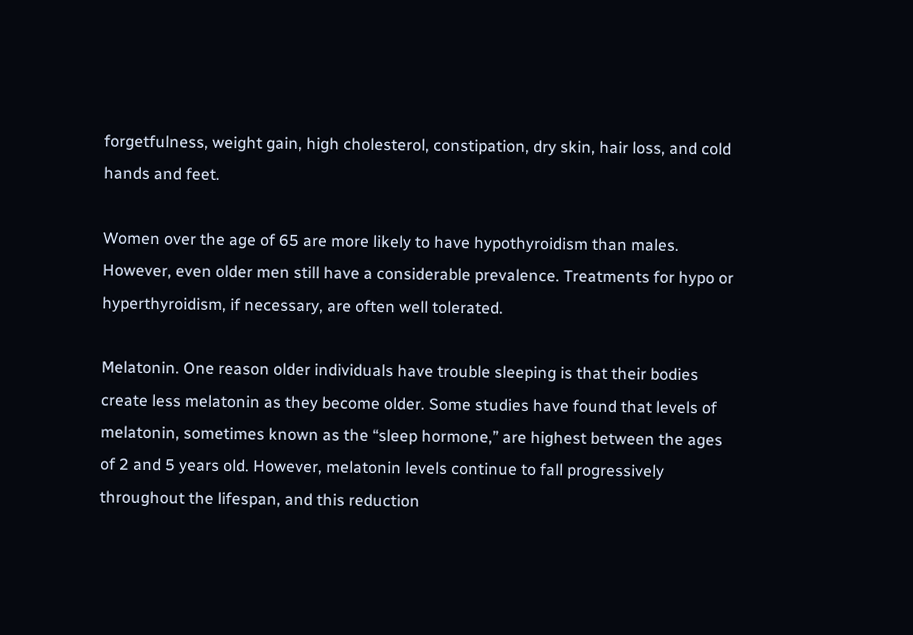forgetfulness, weight gain, high cholesterol, constipation, dry skin, hair loss, and cold hands and feet.

Women over the age of 65 are more likely to have hypothyroidism than males. However, even older men still have a considerable prevalence. Treatments for hypo or hyperthyroidism, if necessary, are often well tolerated.

Melatonin. One reason older individuals have trouble sleeping is that their bodies create less melatonin as they become older. Some studies have found that levels of melatonin, sometimes known as the “sleep hormone,” are highest between the ages of 2 and 5 years old. However, melatonin levels continue to fall progressively throughout the lifespan, and this reduction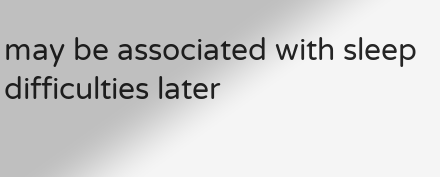may be associated with sleep difficulties later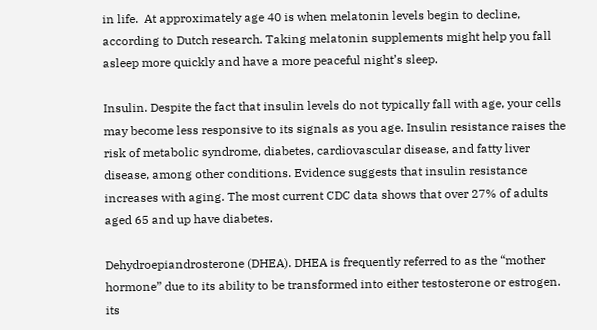in life.  At approximately age 40 is when melatonin levels begin to decline, according to Dutch research. Taking melatonin supplements might help you fall asleep more quickly and have a more peaceful night’s sleep.

Insulin. Despite the fact that insulin levels do not typically fall with age, your cells may become less responsive to its signals as you age. Insulin resistance raises the risk of metabolic syndrome, diabetes, cardiovascular disease, and fatty liver disease, among other conditions. Evidence suggests that insulin resistance increases with aging. The most current CDC data shows that over 27% of adults aged 65 and up have diabetes.

Dehydroepiandrosterone (DHEA). DHEA is frequently referred to as the “mother hormone” due to its ability to be transformed into either testosterone or estrogen. its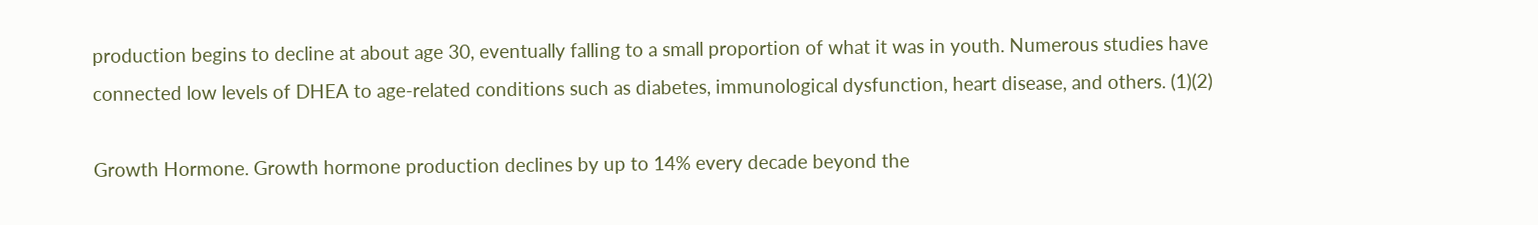production begins to decline at about age 30, eventually falling to a small proportion of what it was in youth. Numerous studies have connected low levels of DHEA to age-related conditions such as diabetes, immunological dysfunction, heart disease, and others. (1)(2)

Growth Hormone. Growth hormone production declines by up to 14% every decade beyond the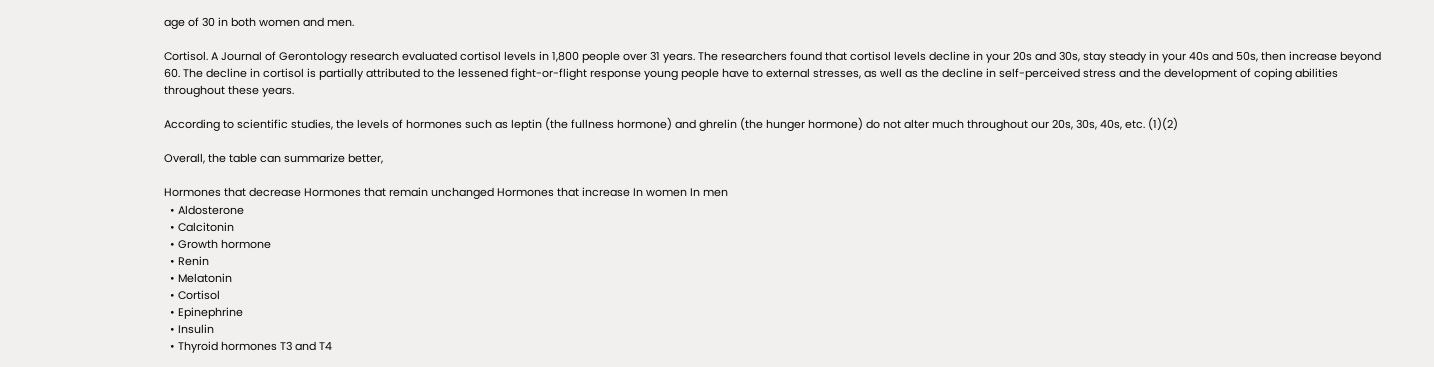age of 30 in both women and men.

Cortisol. A Journal of Gerontology research evaluated cortisol levels in 1,800 people over 31 years. The researchers found that cortisol levels decline in your 20s and 30s, stay steady in your 40s and 50s, then increase beyond 60. The decline in cortisol is partially attributed to the lessened fight-or-flight response young people have to external stresses, as well as the decline in self-perceived stress and the development of coping abilities throughout these years.

According to scientific studies, the levels of hormones such as leptin (the fullness hormone) and ghrelin (the hunger hormone) do not alter much throughout our 20s, 30s, 40s, etc. (1)(2)

Overall, the table can summarize better,

Hormones that decrease Hormones that remain unchanged Hormones that increase In women In men
  • Aldosterone
  • Calcitonin
  • Growth hormone
  • Renin
  • Melatonin
  • Cortisol
  • Epinephrine
  • Insulin
  • Thyroid hormones T3 and T4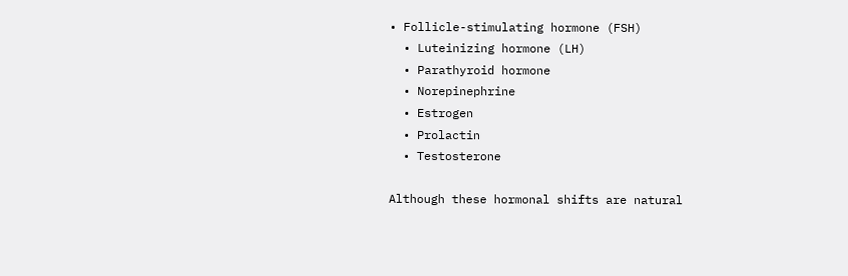• Follicle-stimulating hormone (FSH)
  • Luteinizing hormone (LH)
  • Parathyroid hormone
  • Norepinephrine
  • Estrogen
  • Prolactin
  • Testosterone

Although these hormonal shifts are natural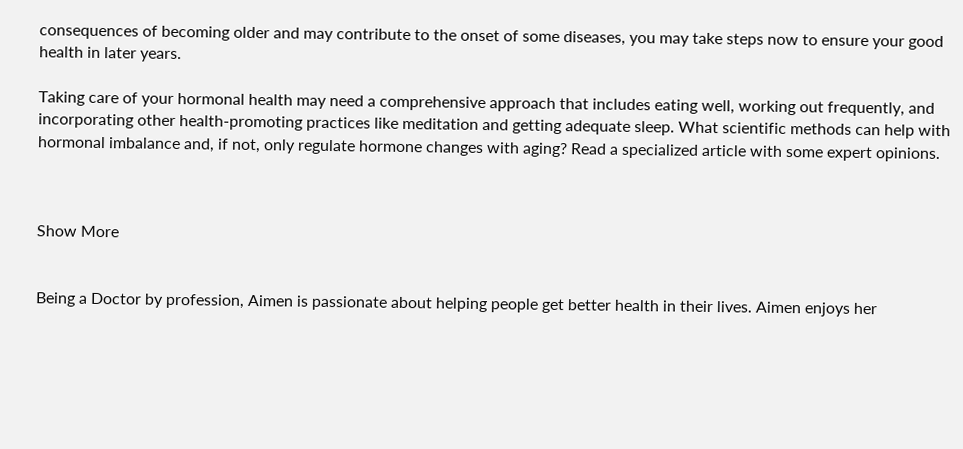consequences of becoming older and may contribute to the onset of some diseases, you may take steps now to ensure your good health in later years.

Taking care of your hormonal health may need a comprehensive approach that includes eating well, working out frequently, and incorporating other health-promoting practices like meditation and getting adequate sleep. What scientific methods can help with hormonal imbalance and, if not, only regulate hormone changes with aging? Read a specialized article with some expert opinions.



Show More


Being a Doctor by profession, Aimen is passionate about helping people get better health in their lives. Aimen enjoys her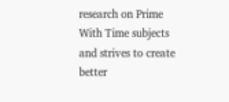research on Prime With Time subjects and strives to create better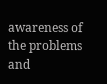awareness of the problems and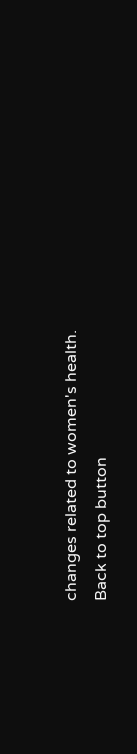changes related to women's health.
Back to top button